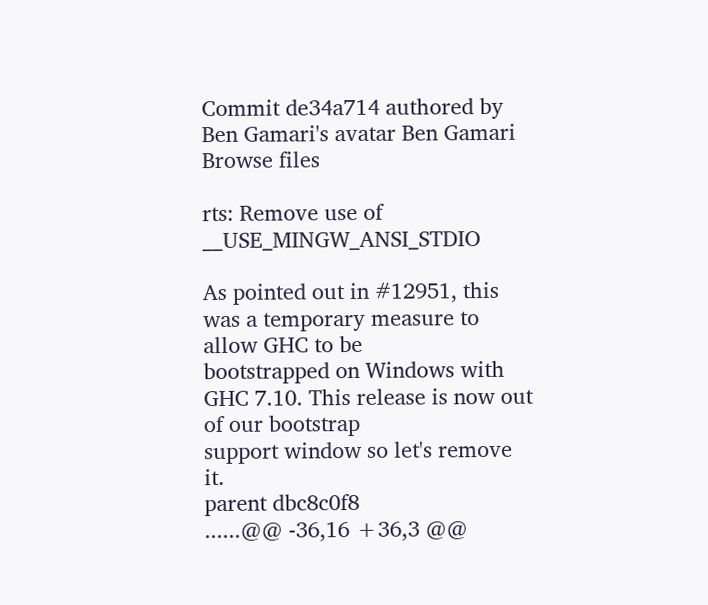Commit de34a714 authored by Ben Gamari's avatar Ben Gamari
Browse files

rts: Remove use of __USE_MINGW_ANSI_STDIO

As pointed out in #12951, this was a temporary measure to allow GHC to be
bootstrapped on Windows with GHC 7.10. This release is now out of our bootstrap
support window so let's remove it.
parent dbc8c0f8
......@@ -36,16 +36,3 @@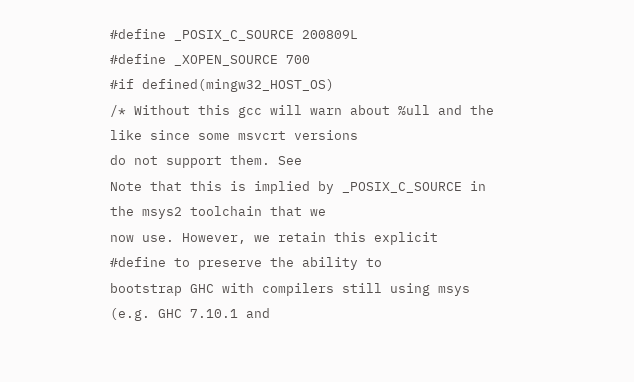#define _POSIX_C_SOURCE 200809L
#define _XOPEN_SOURCE 700
#if defined(mingw32_HOST_OS)
/* Without this gcc will warn about %ull and the like since some msvcrt versions
do not support them. See
Note that this is implied by _POSIX_C_SOURCE in the msys2 toolchain that we
now use. However, we retain this explicit #define to preserve the ability to
bootstrap GHC with compilers still using msys (e.g. GHC 7.10.1 and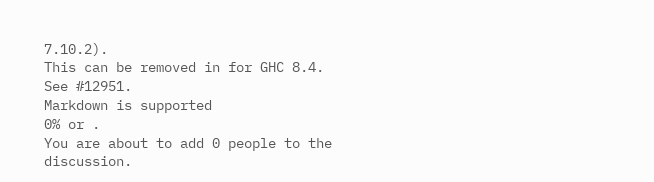7.10.2).
This can be removed in for GHC 8.4. See #12951.
Markdown is supported
0% or .
You are about to add 0 people to the discussion.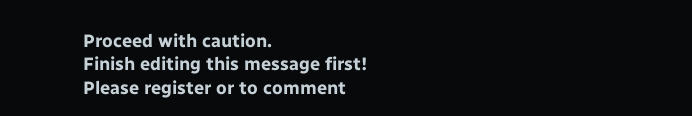Proceed with caution.
Finish editing this message first!
Please register or to comment